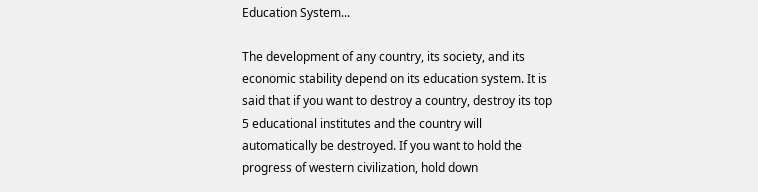Education System...

The development of any country, its society, and its economic stability depend on its education system. It is said that if you want to destroy a country, destroy its top 5 educational institutes and the country will automatically be destroyed. If you want to hold the progress of western civilization, hold down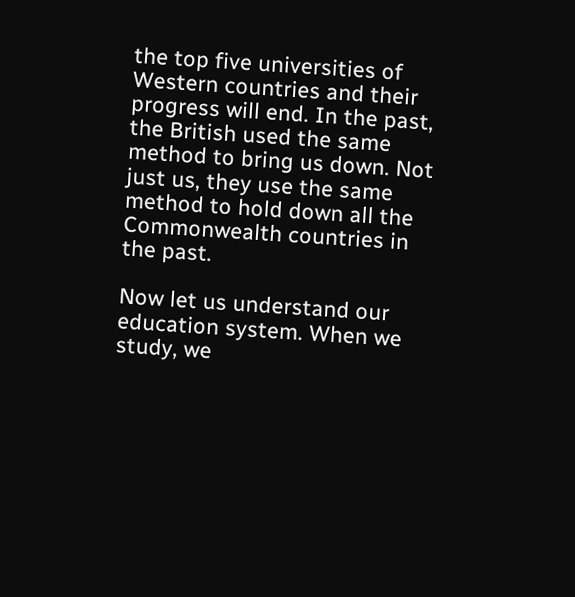the top five universities of Western countries and their progress will end. In the past, the British used the same method to bring us down. Not just us, they use the same method to hold down all the Commonwealth countries in the past.

Now let us understand our education system. When we study, we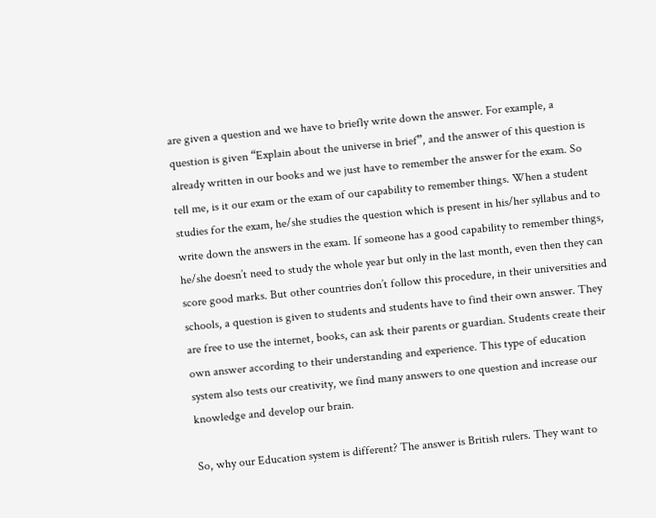are given a question and we have to briefly write down the answer. For example, a question is given “Explain about the universe in brief”, and the answer of this question is already written in our books and we just have to remember the answer for the exam. So tell me, is it our exam or the exam of our capability to remember things. When a student studies for the exam, he/she studies the question which is present in his/her syllabus and to write down the answers in the exam. If someone has a good capability to remember things, he/she doesn’t need to study the whole year but only in the last month, even then they can score good marks. But other countries don’t follow this procedure, in their universities and schools, a question is given to students and students have to find their own answer. They are free to use the internet, books, can ask their parents or guardian. Students create their own answer according to their understanding and experience. This type of education system also tests our creativity, we find many answers to one question and increase our knowledge and develop our brain.

So, why our Education system is different? The answer is British rulers. They want to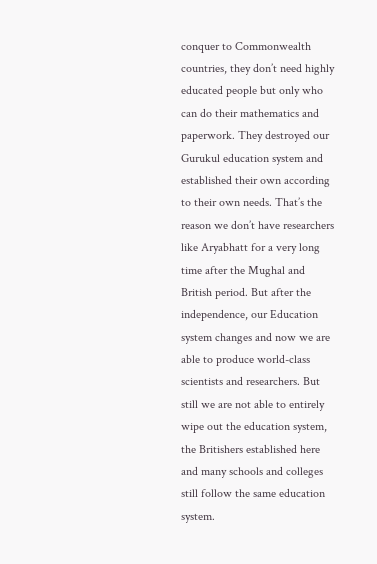conquer to Commonwealth countries, they don’t need highly educated people but only who can do their mathematics and paperwork. They destroyed our Gurukul education system and established their own according to their own needs. That’s the reason we don’t have researchers like Aryabhatt for a very long time after the Mughal and British period. But after the independence, our Education system changes and now we are able to produce world-class scientists and researchers. But still we are not able to entirely wipe out the education system, the Britishers established here and many schools and colleges still follow the same education system.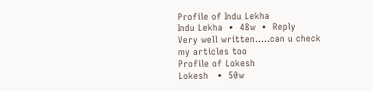Profile of Indu Lekha
Indu Lekha  •  48w  •  Reply
Very well written.....can u check my articles too
Profile of Lokesh
Lokesh   •  50w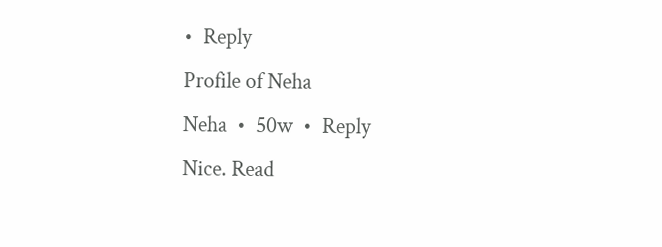•  Reply
Profile of Neha
Neha  •  50w  •  Reply
Nice. Read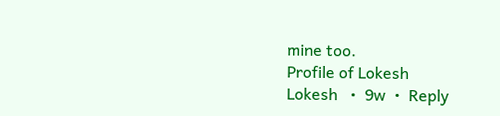mine too.
Profile of Lokesh
Lokesh   •  9w  •  Reply